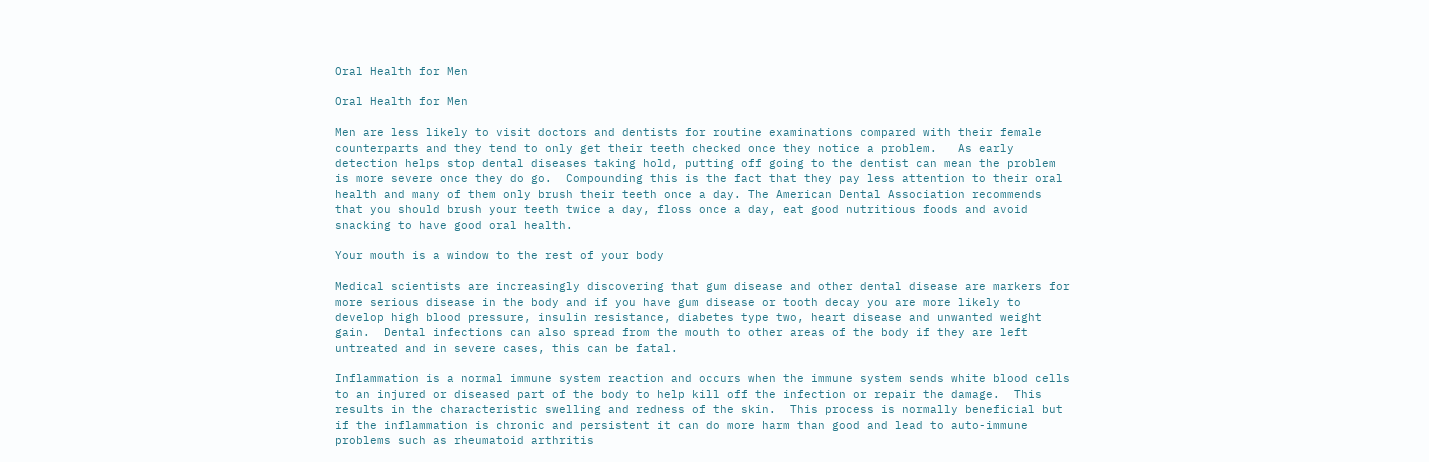Oral Health for Men

Oral Health for Men

Men are less likely to visit doctors and dentists for routine examinations compared with their female counterparts and they tend to only get their teeth checked once they notice a problem.   As early detection helps stop dental diseases taking hold, putting off going to the dentist can mean the problem is more severe once they do go.  Compounding this is the fact that they pay less attention to their oral health and many of them only brush their teeth once a day. The American Dental Association recommends that you should brush your teeth twice a day, floss once a day, eat good nutritious foods and avoid snacking to have good oral health.

Your mouth is a window to the rest of your body

Medical scientists are increasingly discovering that gum disease and other dental disease are markers for more serious disease in the body and if you have gum disease or tooth decay you are more likely to develop high blood pressure, insulin resistance, diabetes type two, heart disease and unwanted weight gain.  Dental infections can also spread from the mouth to other areas of the body if they are left untreated and in severe cases, this can be fatal.

Inflammation is a normal immune system reaction and occurs when the immune system sends white blood cells to an injured or diseased part of the body to help kill off the infection or repair the damage.  This results in the characteristic swelling and redness of the skin.  This process is normally beneficial but if the inflammation is chronic and persistent it can do more harm than good and lead to auto-immune problems such as rheumatoid arthritis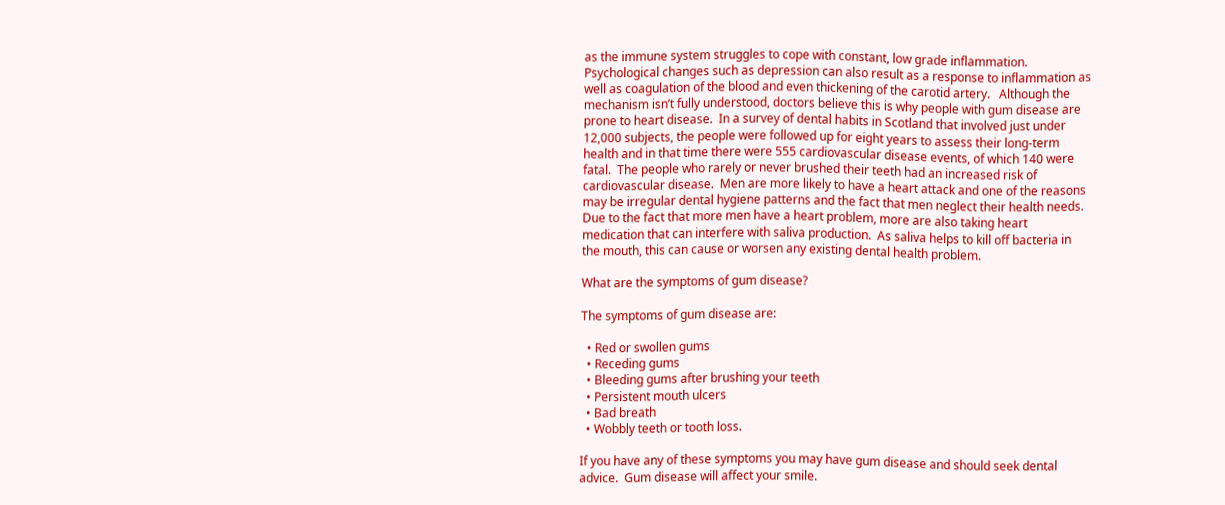as the immune system struggles to cope with constant, low grade inflammation.  Psychological changes such as depression can also result as a response to inflammation as well as coagulation of the blood and even thickening of the carotid artery.   Although the mechanism isn’t fully understood, doctors believe this is why people with gum disease are prone to heart disease.  In a survey of dental habits in Scotland that involved just under 12,000 subjects, the people were followed up for eight years to assess their long-term health and in that time there were 555 cardiovascular disease events, of which 140 were fatal.  The people who rarely or never brushed their teeth had an increased risk of cardiovascular disease.  Men are more likely to have a heart attack and one of the reasons may be irregular dental hygiene patterns and the fact that men neglect their health needs. Due to the fact that more men have a heart problem, more are also taking heart medication that can interfere with saliva production.  As saliva helps to kill off bacteria in the mouth, this can cause or worsen any existing dental health problem.

What are the symptoms of gum disease?

The symptoms of gum disease are:

  • Red or swollen gums
  • Receding gums
  • Bleeding gums after brushing your teeth
  • Persistent mouth ulcers
  • Bad breath
  • Wobbly teeth or tooth loss.

If you have any of these symptoms you may have gum disease and should seek dental advice.  Gum disease will affect your smile.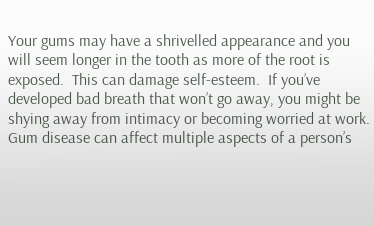Your gums may have a shrivelled appearance and you will seem longer in the tooth as more of the root is exposed.  This can damage self-esteem.  If you’ve developed bad breath that won’t go away, you might be shying away from intimacy or becoming worried at work.  Gum disease can affect multiple aspects of a person’s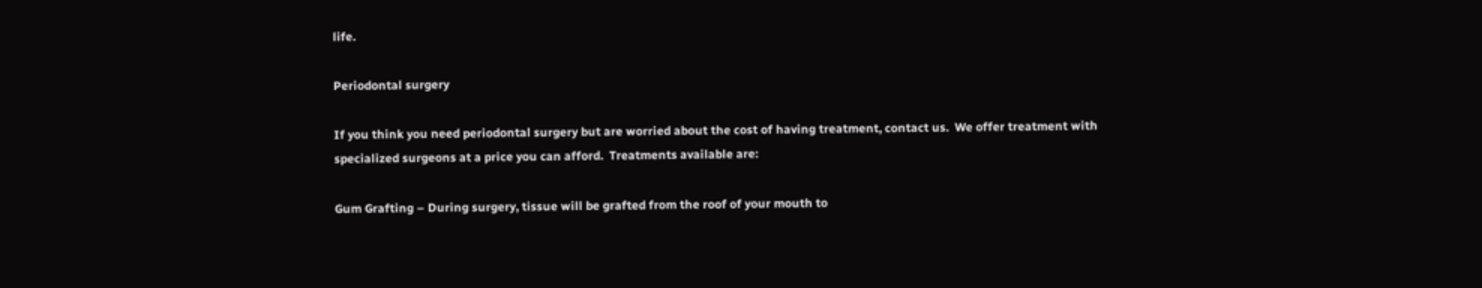life.

Periodontal surgery

If you think you need periodontal surgery but are worried about the cost of having treatment, contact us.  We offer treatment with specialized surgeons at a price you can afford.  Treatments available are:

Gum Grafting – During surgery, tissue will be grafted from the roof of your mouth to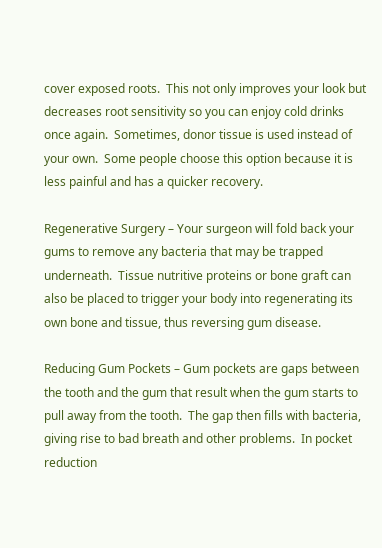cover exposed roots.  This not only improves your look but decreases root sensitivity so you can enjoy cold drinks once again.  Sometimes, donor tissue is used instead of your own.  Some people choose this option because it is less painful and has a quicker recovery.

Regenerative Surgery – Your surgeon will fold back your gums to remove any bacteria that may be trapped underneath.  Tissue nutritive proteins or bone graft can also be placed to trigger your body into regenerating its own bone and tissue, thus reversing gum disease.

Reducing Gum Pockets – Gum pockets are gaps between the tooth and the gum that result when the gum starts to pull away from the tooth.  The gap then fills with bacteria, giving rise to bad breath and other problems.  In pocket reduction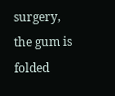surgery, the gum is folded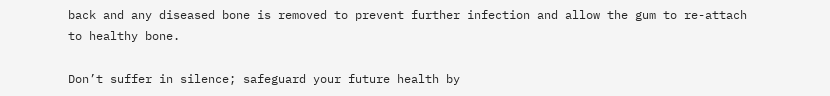back and any diseased bone is removed to prevent further infection and allow the gum to re-attach to healthy bone.

Don’t suffer in silence; safeguard your future health by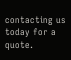contacting us today for a quote.